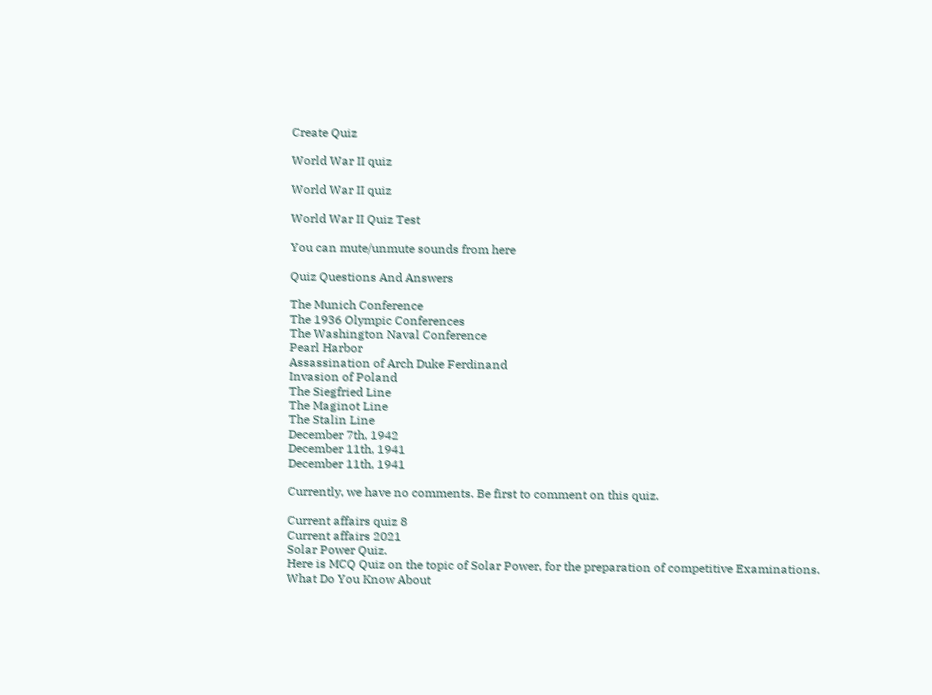Create Quiz

World War II quiz

World War II quiz

World War II Quiz Test

You can mute/unmute sounds from here

Quiz Questions And Answers

The Munich Conference
The 1936 Olympic Conferences
The Washington Naval Conference
Pearl Harbor
Assassination of Arch Duke Ferdinand
Invasion of Poland
The Siegfried Line
The Maginot Line
The Stalin Line
December 7th, 1942
December 11th, 1941
December 11th, 1941

Currently, we have no comments. Be first to comment on this quiz.

Current affairs quiz 8
Current affairs 2021
Solar Power Quiz.
Here is MCQ Quiz on the topic of Solar Power, for the preparation of competitive Examinations.
What Do You Know About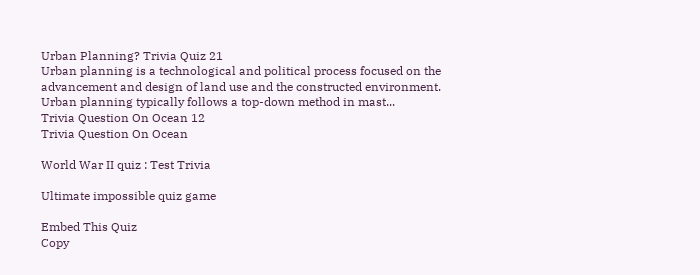Urban Planning? Trivia Quiz 21
Urban planning is a technological and political process focused on the advancement and design of land use and the constructed environment. Urban planning typically follows a top-down method in mast...
Trivia Question On Ocean 12
Trivia Question On Ocean

World War II quiz : Test Trivia

Ultimate impossible quiz game

Embed This Quiz
Copy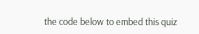the code below to embed this quiz